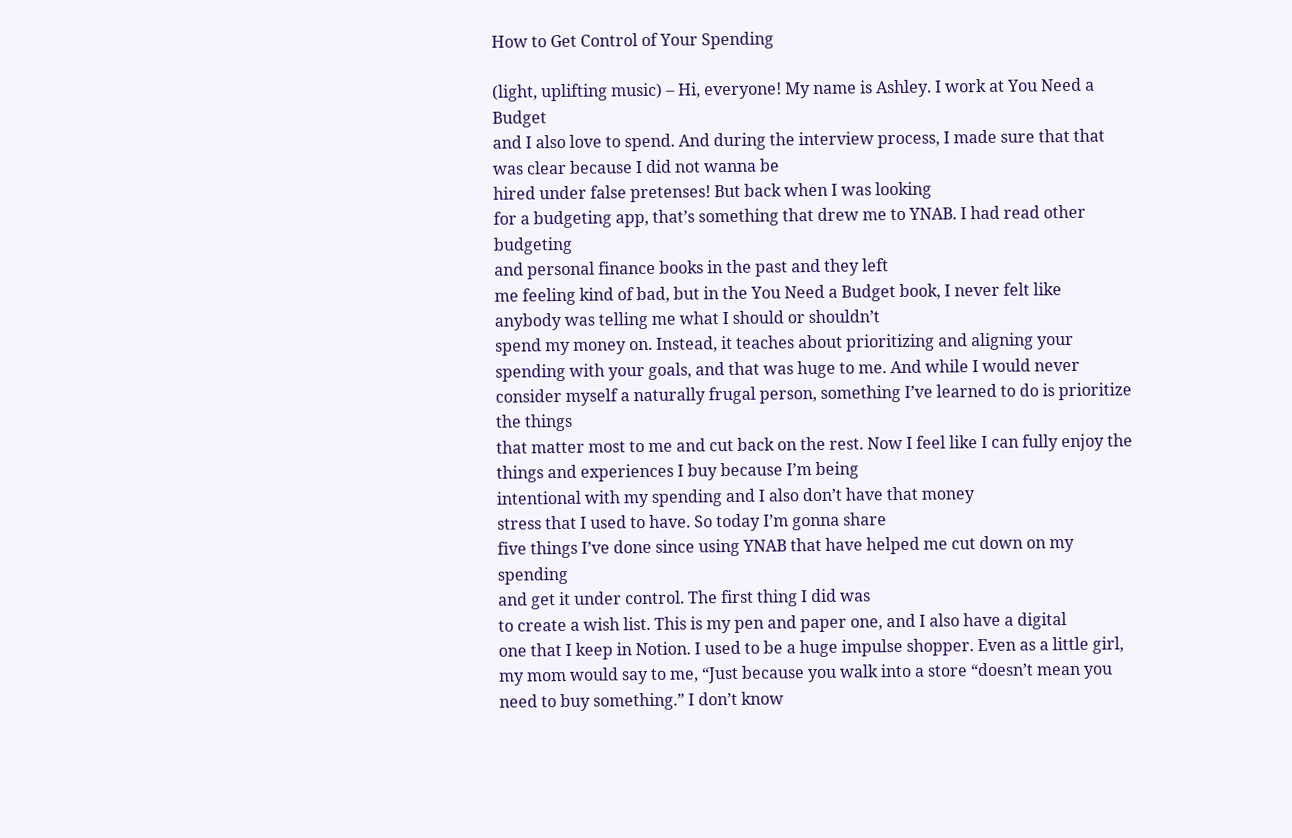How to Get Control of Your Spending

(light, uplifting music) – Hi, everyone! My name is Ashley. I work at You Need a Budget
and I also love to spend. And during the interview process, I made sure that that was clear because I did not wanna be
hired under false pretenses! But back when I was looking
for a budgeting app, that’s something that drew me to YNAB. I had read other budgeting
and personal finance books in the past and they left
me feeling kind of bad, but in the You Need a Budget book, I never felt like anybody was telling me what I should or shouldn’t
spend my money on. Instead, it teaches about prioritizing and aligning your
spending with your goals, and that was huge to me. And while I would never consider myself a naturally frugal person, something I’ve learned to do is prioritize the things
that matter most to me and cut back on the rest. Now I feel like I can fully enjoy the things and experiences I buy because I’m being
intentional with my spending and I also don’t have that money
stress that I used to have. So today I’m gonna share
five things I’ve done since using YNAB that have helped me cut down on my spending
and get it under control. The first thing I did was
to create a wish list. This is my pen and paper one, and I also have a digital
one that I keep in Notion. I used to be a huge impulse shopper. Even as a little girl,
my mom would say to me, “Just because you walk into a store “doesn’t mean you need to buy something.” I don’t know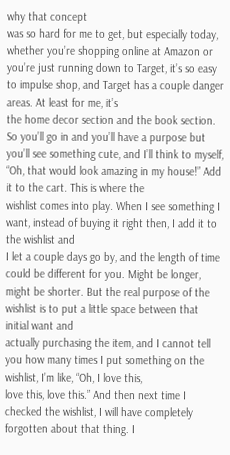why that concept
was so hard for me to get, but especially today, whether you’re shopping online at Amazon or you’re just running down to Target, it’s so easy to impulse shop, and Target has a couple danger areas. At least for me, it’s
the home decor section and the book section. So you’ll go in and you’ll have a purpose but you’ll see something cute, and I’ll think to myself, “Oh, that would look amazing in my house!” Add it to the cart. This is where the
wishlist comes into play. When I see something I want, instead of buying it right then, I add it to the wishlist and
I let a couple days go by, and the length of time
could be different for you. Might be longer, might be shorter. But the real purpose of the wishlist is to put a little space between that initial want and
actually purchasing the item, and I cannot tell you how many times I put something on the wishlist, I’m like, “Oh, I love this,
love this, love this.” And then next time I checked the wishlist, I will have completely
forgotten about that thing. I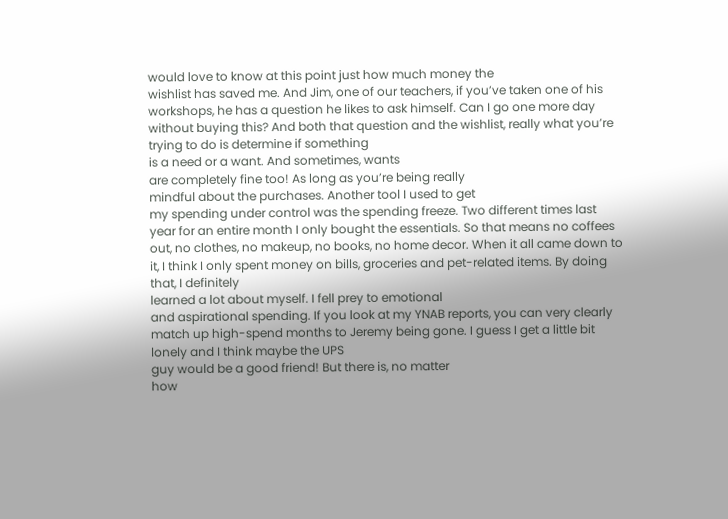would love to know at this point just how much money the
wishlist has saved me. And Jim, one of our teachers, if you’ve taken one of his workshops, he has a question he likes to ask himself. Can I go one more day without buying this? And both that question and the wishlist, really what you’re trying to do is determine if something
is a need or a want. And sometimes, wants
are completely fine too! As long as you’re being really
mindful about the purchases. Another tool I used to get
my spending under control was the spending freeze. Two different times last
year for an entire month I only bought the essentials. So that means no coffees out, no clothes, no makeup, no books, no home decor. When it all came down to it, I think I only spent money on bills, groceries and pet-related items. By doing that, I definitely
learned a lot about myself. I fell prey to emotional
and aspirational spending. If you look at my YNAB reports, you can very clearly
match up high-spend months to Jeremy being gone. I guess I get a little bit lonely and I think maybe the UPS
guy would be a good friend! But there is, no matter
how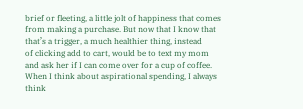brief or fleeting, a little jolt of happiness that comes from making a purchase. But now that I know that that’s a trigger, a much healthier thing, instead
of clicking add to cart, would be to text my mom and ask her if I can come over for a cup of coffee. When I think about aspirational spending, I always think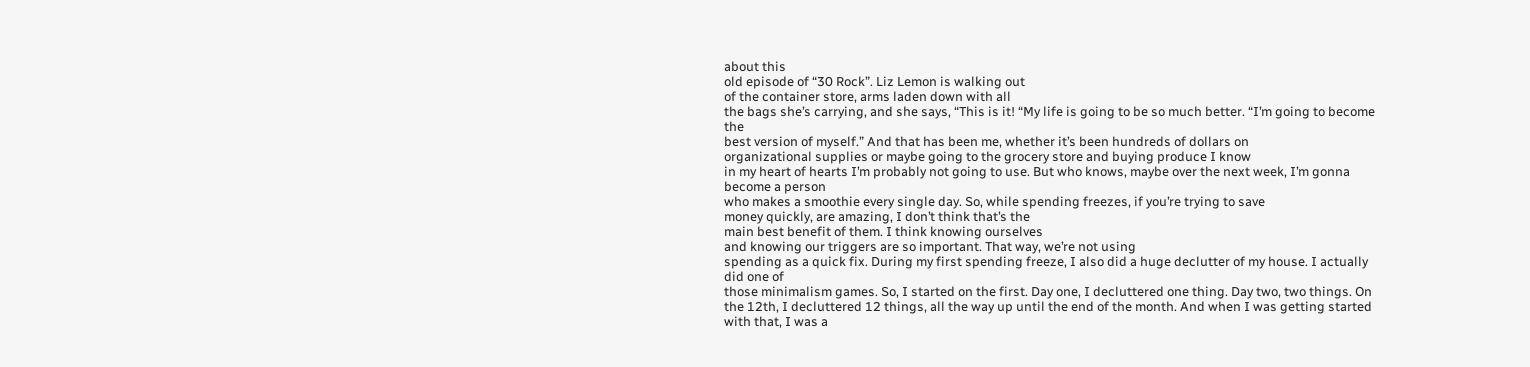about this
old episode of “30 Rock”. Liz Lemon is walking out
of the container store, arms laden down with all
the bags she’s carrying, and she says, “This is it! “My life is going to be so much better. “I’m going to become the
best version of myself.” And that has been me, whether it’s been hundreds of dollars on
organizational supplies or maybe going to the grocery store and buying produce I know
in my heart of hearts I’m probably not going to use. But who knows, maybe over the next week, I’m gonna become a person
who makes a smoothie every single day. So, while spending freezes, if you’re trying to save
money quickly, are amazing, I don’t think that’s the
main best benefit of them. I think knowing ourselves
and knowing our triggers are so important. That way, we’re not using
spending as a quick fix. During my first spending freeze, I also did a huge declutter of my house. I actually did one of
those minimalism games. So, I started on the first. Day one, I decluttered one thing. Day two, two things. On the 12th, I decluttered 12 things, all the way up until the end of the month. And when I was getting started with that, I was a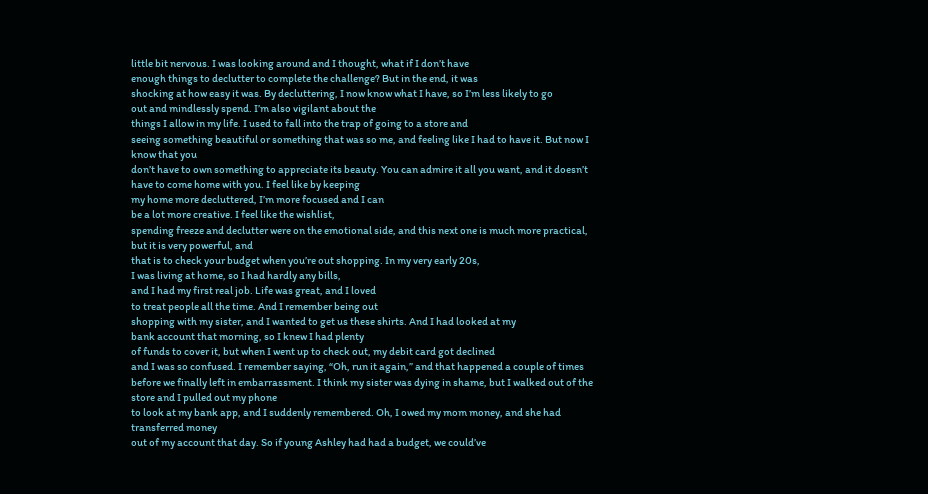little bit nervous. I was looking around and I thought, what if I don’t have
enough things to declutter to complete the challenge? But in the end, it was
shocking at how easy it was. By decluttering, I now know what I have, so I’m less likely to go
out and mindlessly spend. I’m also vigilant about the
things I allow in my life. I used to fall into the trap of going to a store and
seeing something beautiful or something that was so me, and feeling like I had to have it. But now I know that you
don’t have to own something to appreciate its beauty. You can admire it all you want, and it doesn’t have to come home with you. I feel like by keeping
my home more decluttered, I’m more focused and I can
be a lot more creative. I feel like the wishlist,
spending freeze and declutter were on the emotional side, and this next one is much more practical, but it is very powerful, and
that is to check your budget when you’re out shopping. In my very early 20s,
I was living at home, so I had hardly any bills,
and I had my first real job. Life was great, and I loved
to treat people all the time. And I remember being out
shopping with my sister, and I wanted to get us these shirts. And I had looked at my
bank account that morning, so I knew I had plenty
of funds to cover it, but when I went up to check out, my debit card got declined
and I was so confused. I remember saying, “Oh, run it again,” and that happened a couple of times before we finally left in embarrassment. I think my sister was dying in shame, but I walked out of the store and I pulled out my phone
to look at my bank app, and I suddenly remembered. Oh, I owed my mom money, and she had transferred money
out of my account that day. So if young Ashley had had a budget, we could’ve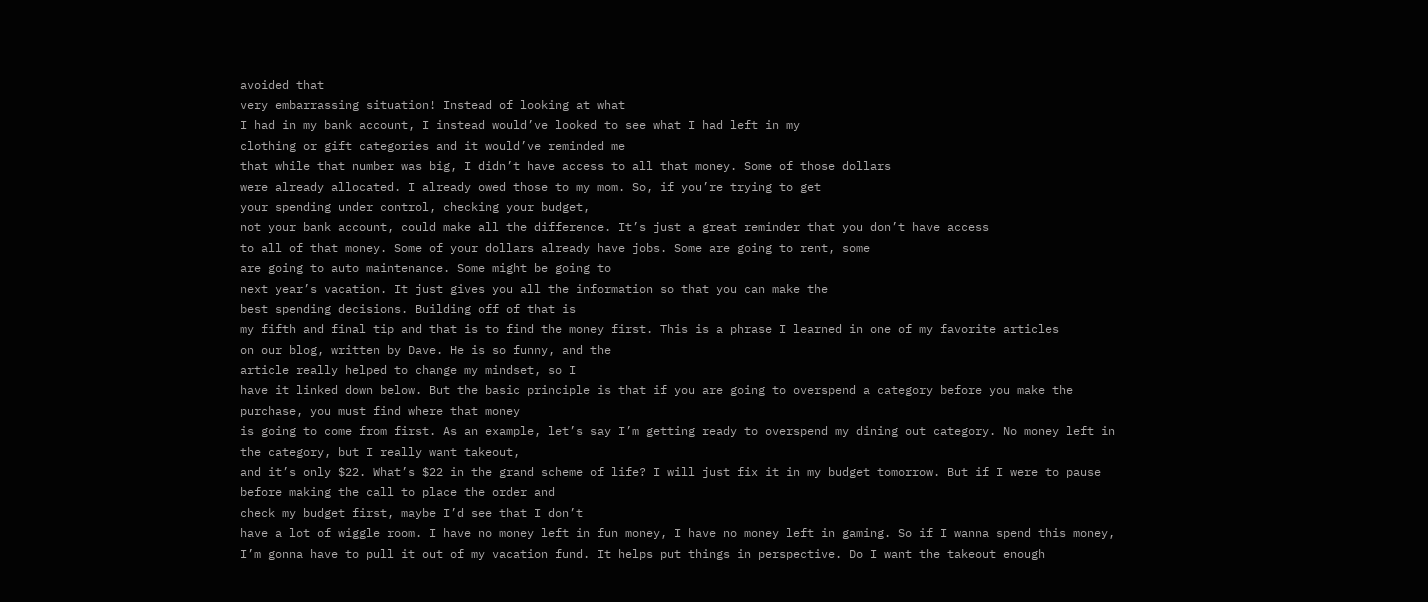avoided that
very embarrassing situation! Instead of looking at what
I had in my bank account, I instead would’ve looked to see what I had left in my
clothing or gift categories and it would’ve reminded me
that while that number was big, I didn’t have access to all that money. Some of those dollars
were already allocated. I already owed those to my mom. So, if you’re trying to get
your spending under control, checking your budget,
not your bank account, could make all the difference. It’s just a great reminder that you don’t have access
to all of that money. Some of your dollars already have jobs. Some are going to rent, some
are going to auto maintenance. Some might be going to
next year’s vacation. It just gives you all the information so that you can make the
best spending decisions. Building off of that is
my fifth and final tip and that is to find the money first. This is a phrase I learned in one of my favorite articles
on our blog, written by Dave. He is so funny, and the
article really helped to change my mindset, so I
have it linked down below. But the basic principle is that if you are going to overspend a category before you make the purchase, you must find where that money
is going to come from first. As an example, let’s say I’m getting ready to overspend my dining out category. No money left in the category, but I really want takeout,
and it’s only $22. What’s $22 in the grand scheme of life? I will just fix it in my budget tomorrow. But if I were to pause
before making the call to place the order and
check my budget first, maybe I’d see that I don’t
have a lot of wiggle room. I have no money left in fun money, I have no money left in gaming. So if I wanna spend this money,
I’m gonna have to pull it out of my vacation fund. It helps put things in perspective. Do I want the takeout enough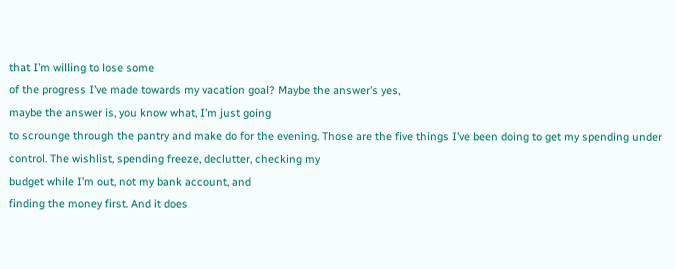that I’m willing to lose some
of the progress I’ve made towards my vacation goal? Maybe the answer’s yes,
maybe the answer is, you know what, I’m just going
to scrounge through the pantry and make do for the evening. Those are the five things I’ve been doing to get my spending under control. The wishlist, spending freeze, declutter, checking my
budget while I’m out, not my bank account, and
finding the money first. And it does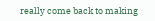really come back to making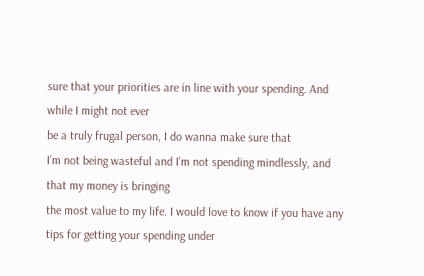sure that your priorities are in line with your spending. And while I might not ever
be a truly frugal person, I do wanna make sure that
I’m not being wasteful and I’m not spending mindlessly, and that my money is bringing
the most value to my life. I would love to know if you have any tips for getting your spending under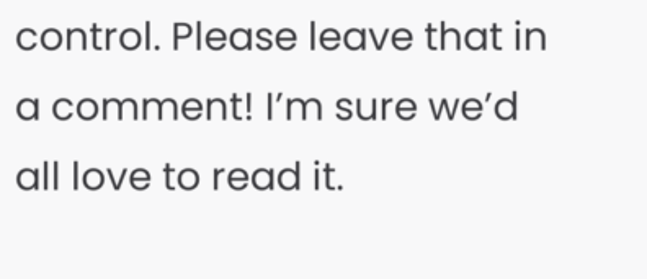control. Please leave that in a comment! I’m sure we’d all love to read it.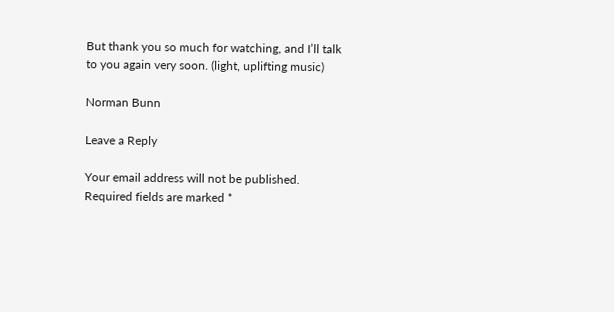But thank you so much for watching, and I’ll talk to you again very soon. (light, uplifting music)

Norman Bunn

Leave a Reply

Your email address will not be published. Required fields are marked *